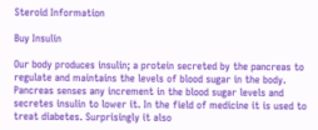Steroid Information

Buy Insulin

Our body produces insulin; a protein secreted by the pancreas to regulate and maintains the levels of blood sugar in the body. Pancreas senses any increment in the blood sugar levels and secretes insulin to lower it. In the field of medicine it is used to treat diabetes. Surprisingly it also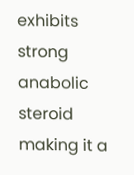exhibits strong anabolic steroid making it a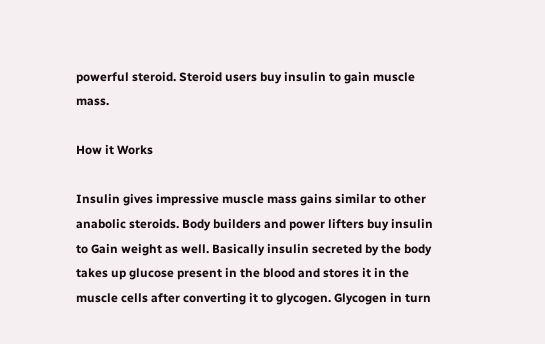powerful steroid. Steroid users buy insulin to gain muscle mass.

How it Works

Insulin gives impressive muscle mass gains similar to other anabolic steroids. Body builders and power lifters buy insulin to Gain weight as well. Basically insulin secreted by the body takes up glucose present in the blood and stores it in the muscle cells after converting it to glycogen. Glycogen in turn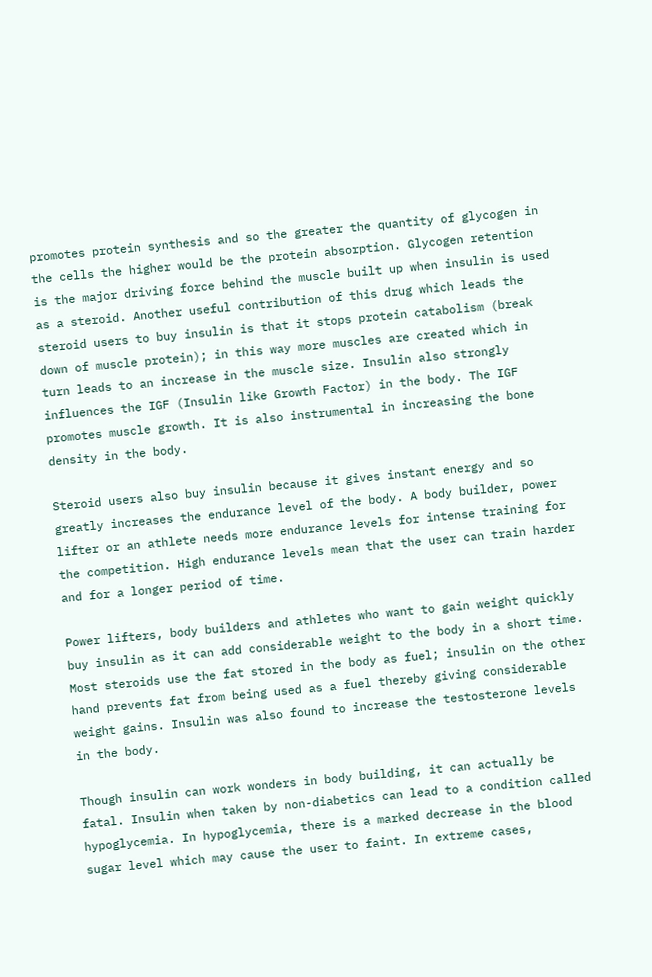promotes protein synthesis and so the greater the quantity of glycogen in the cells the higher would be the protein absorption. Glycogen retention is the major driving force behind the muscle built up when insulin is used as a steroid. Another useful contribution of this drug which leads the steroid users to buy insulin is that it stops protein catabolism (break down of muscle protein); in this way more muscles are created which in turn leads to an increase in the muscle size. Insulin also strongly influences the IGF (Insulin like Growth Factor) in the body. The IGF promotes muscle growth. It is also instrumental in increasing the bone density in the body.

Steroid users also buy insulin because it gives instant energy and so greatly increases the endurance level of the body. A body builder, power lifter or an athlete needs more endurance levels for intense training for the competition. High endurance levels mean that the user can train harder and for a longer period of time.

Power lifters, body builders and athletes who want to gain weight quickly buy insulin as it can add considerable weight to the body in a short time. Most steroids use the fat stored in the body as fuel; insulin on the other hand prevents fat from being used as a fuel thereby giving considerable weight gains. Insulin was also found to increase the testosterone levels in the body.

Though insulin can work wonders in body building, it can actually be fatal. Insulin when taken by non-diabetics can lead to a condition called hypoglycemia. In hypoglycemia, there is a marked decrease in the blood sugar level which may cause the user to faint. In extreme cases,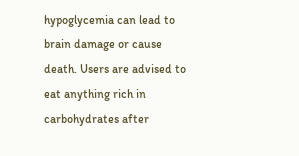hypoglycemia can lead to brain damage or cause death. Users are advised to eat anything rich in carbohydrates after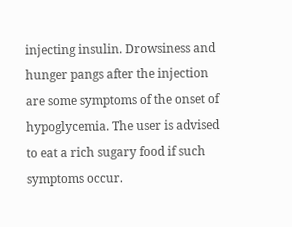injecting insulin. Drowsiness and hunger pangs after the injection are some symptoms of the onset of hypoglycemia. The user is advised to eat a rich sugary food if such symptoms occur.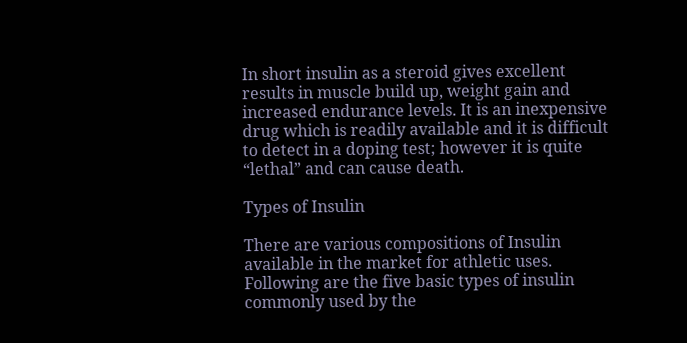In short insulin as a steroid gives excellent results in muscle build up, weight gain and increased endurance levels. It is an inexpensive drug which is readily available and it is difficult to detect in a doping test; however it is quite “lethal” and can cause death.

Types of Insulin

There are various compositions of Insulin available in the market for athletic uses. Following are the five basic types of insulin commonly used by the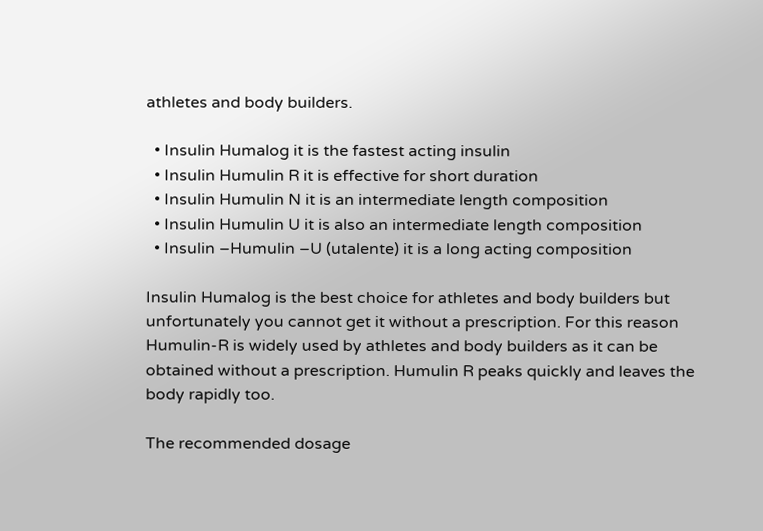athletes and body builders.

  • Insulin Humalog it is the fastest acting insulin
  • Insulin Humulin R it is effective for short duration
  • Insulin Humulin N it is an intermediate length composition
  • Insulin Humulin U it is also an intermediate length composition
  • Insulin –Humulin –U (utalente) it is a long acting composition

Insulin Humalog is the best choice for athletes and body builders but unfortunately you cannot get it without a prescription. For this reason Humulin-R is widely used by athletes and body builders as it can be obtained without a prescription. Humulin R peaks quickly and leaves the body rapidly too.

The recommended dosage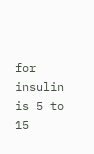for insulin is 5 to 15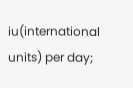iu(international units) per day;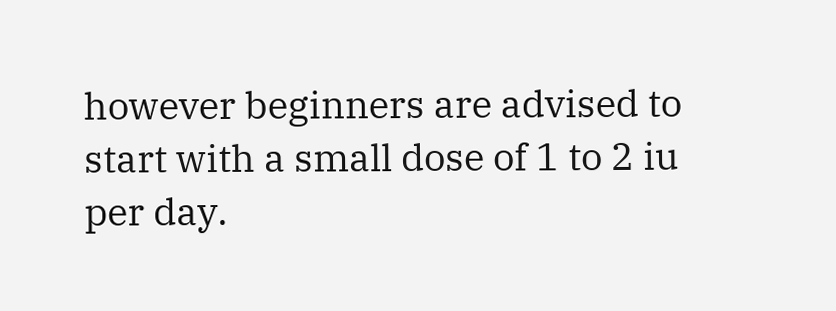however beginners are advised to start with a small dose of 1 to 2 iu per day.